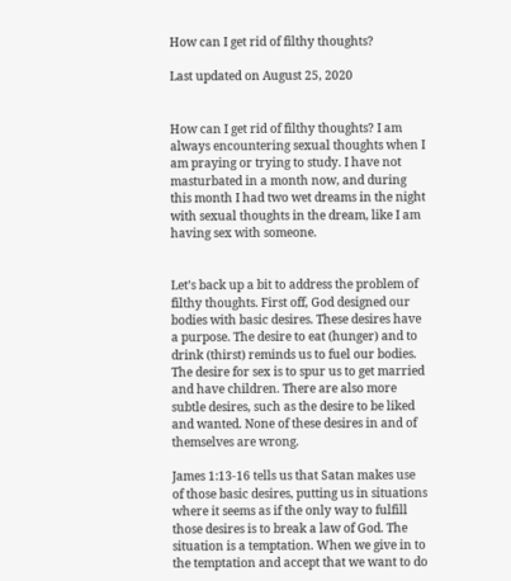How can I get rid of filthy thoughts?

Last updated on August 25, 2020


How can I get rid of filthy thoughts? I am always encountering sexual thoughts when I am praying or trying to study. I have not masturbated in a month now, and during this month I had two wet dreams in the night with sexual thoughts in the dream, like I am having sex with someone.


Let’s back up a bit to address the problem of filthy thoughts. First off, God designed our bodies with basic desires. These desires have a purpose. The desire to eat (hunger) and to drink (thirst) reminds us to fuel our bodies. The desire for sex is to spur us to get married and have children. There are also more subtle desires, such as the desire to be liked and wanted. None of these desires in and of themselves are wrong.

James 1:13-16 tells us that Satan makes use of those basic desires, putting us in situations where it seems as if the only way to fulfill those desires is to break a law of God. The situation is a temptation. When we give in to the temptation and accept that we want to do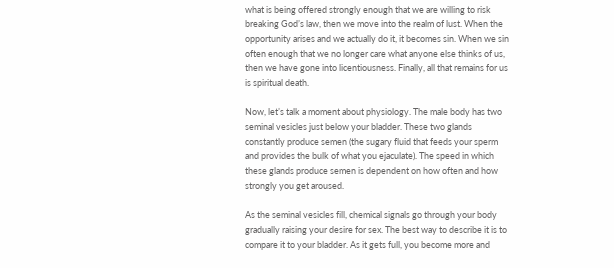what is being offered strongly enough that we are willing to risk breaking God’s law, then we move into the realm of lust. When the opportunity arises and we actually do it, it becomes sin. When we sin often enough that we no longer care what anyone else thinks of us, then we have gone into licentiousness. Finally, all that remains for us is spiritual death.

Now, let’s talk a moment about physiology. The male body has two seminal vesicles just below your bladder. These two glands constantly produce semen (the sugary fluid that feeds your sperm and provides the bulk of what you ejaculate). The speed in which these glands produce semen is dependent on how often and how strongly you get aroused.

As the seminal vesicles fill, chemical signals go through your body gradually raising your desire for sex. The best way to describe it is to compare it to your bladder. As it gets full, you become more and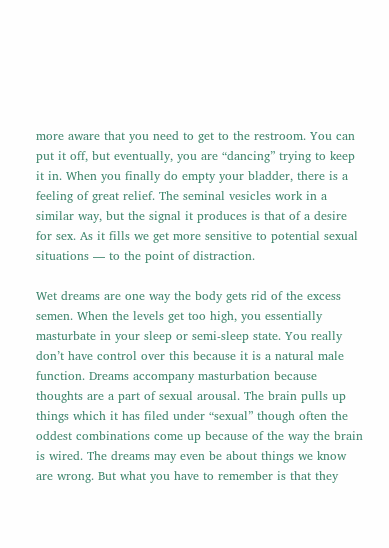more aware that you need to get to the restroom. You can put it off, but eventually, you are “dancing” trying to keep it in. When you finally do empty your bladder, there is a feeling of great relief. The seminal vesicles work in a similar way, but the signal it produces is that of a desire for sex. As it fills we get more sensitive to potential sexual situations — to the point of distraction.

Wet dreams are one way the body gets rid of the excess semen. When the levels get too high, you essentially masturbate in your sleep or semi-sleep state. You really don’t have control over this because it is a natural male function. Dreams accompany masturbation because thoughts are a part of sexual arousal. The brain pulls up things which it has filed under “sexual” though often the oddest combinations come up because of the way the brain is wired. The dreams may even be about things we know are wrong. But what you have to remember is that they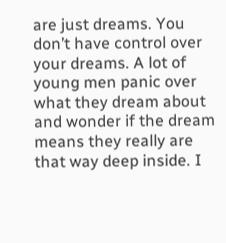are just dreams. You don’t have control over your dreams. A lot of young men panic over what they dream about and wonder if the dream means they really are that way deep inside. I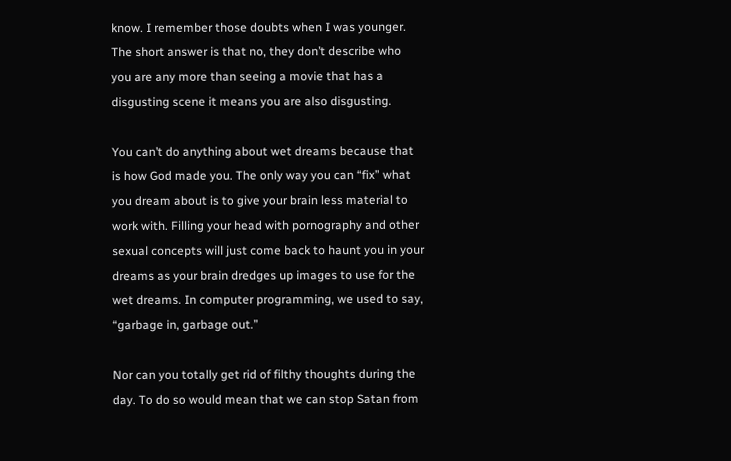know. I remember those doubts when I was younger. The short answer is that no, they don’t describe who you are any more than seeing a movie that has a disgusting scene it means you are also disgusting.

You can’t do anything about wet dreams because that is how God made you. The only way you can “fix” what you dream about is to give your brain less material to work with. Filling your head with pornography and other sexual concepts will just come back to haunt you in your dreams as your brain dredges up images to use for the wet dreams. In computer programming, we used to say, “garbage in, garbage out.”

Nor can you totally get rid of filthy thoughts during the day. To do so would mean that we can stop Satan from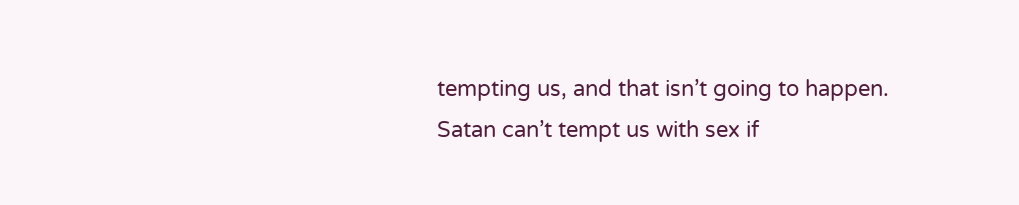tempting us, and that isn’t going to happen. Satan can’t tempt us with sex if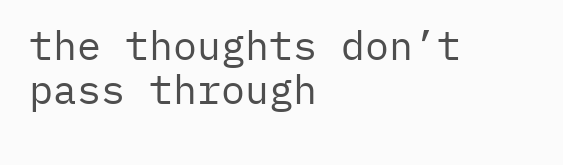the thoughts don’t pass through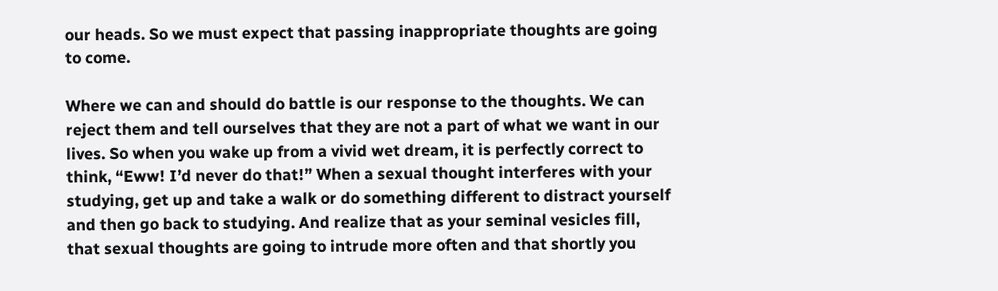our heads. So we must expect that passing inappropriate thoughts are going to come.

Where we can and should do battle is our response to the thoughts. We can reject them and tell ourselves that they are not a part of what we want in our lives. So when you wake up from a vivid wet dream, it is perfectly correct to think, “Eww! I’d never do that!” When a sexual thought interferes with your studying, get up and take a walk or do something different to distract yourself and then go back to studying. And realize that as your seminal vesicles fill, that sexual thoughts are going to intrude more often and that shortly you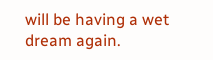will be having a wet dream again.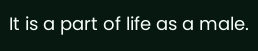It is a part of life as a male.